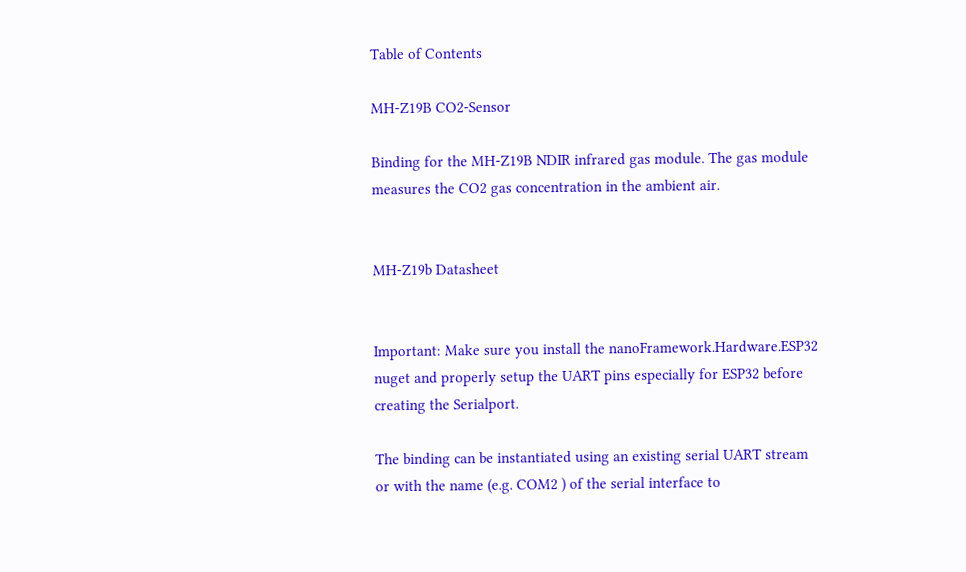Table of Contents

MH-Z19B CO2-Sensor

Binding for the MH-Z19B NDIR infrared gas module. The gas module measures the CO2 gas concentration in the ambient air.


MH-Z19b Datasheet


Important: Make sure you install the nanoFramework.Hardware.ESP32 nuget and properly setup the UART pins especially for ESP32 before creating the Serialport.

The binding can be instantiated using an existing serial UART stream or with the name (e.g. COM2 ) of the serial interface to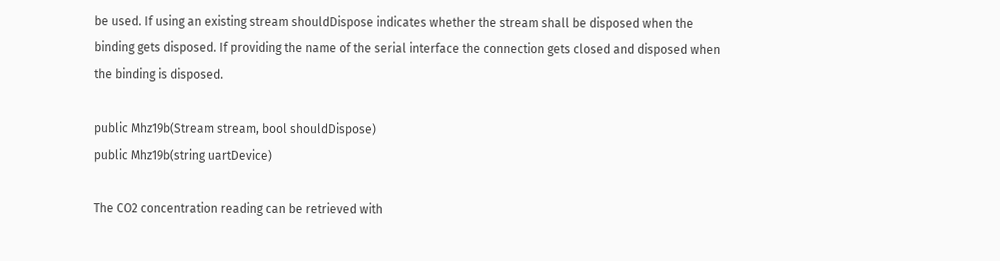be used. If using an existing stream shouldDispose indicates whether the stream shall be disposed when the binding gets disposed. If providing the name of the serial interface the connection gets closed and disposed when the binding is disposed.

public Mhz19b(Stream stream, bool shouldDispose)
public Mhz19b(string uartDevice)

The CO2 concentration reading can be retrieved with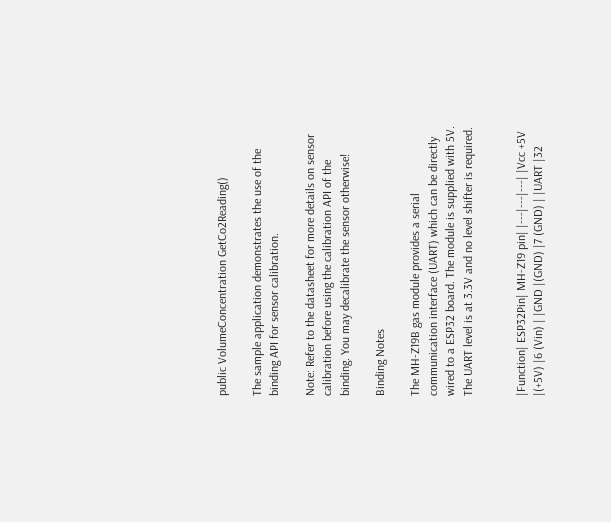public VolumeConcentration GetCo2Reading()

The sample application demonstrates the use of the binding API for sensor calibration.

Note: Refer to the datasheet for more details on sensor calibration before using the calibration API of the binding. You may decalibrate the sensor otherwise!

Binding Notes

The MH-Z19B gas module provides a serial communication interface (UART) which can be directly wired to a ESP32 board. The module is supplied with 5V. The UART level is at 3.3V and no level shifter is required.


|Function| ESP32Pin| MH-Z19 pin| |---|---|---| |Vcc +5V |(+5V) |6 (Vin) | |GND |(GND) |7 (GND) | |UART |32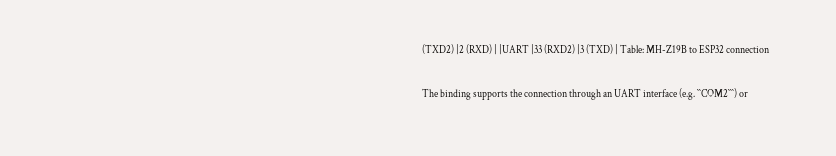(TXD2) |2 (RXD) | |UART |33 (RXD2) |3 (TXD) | Table: MH-Z19B to ESP32 connection

The binding supports the connection through an UART interface (e.g. ``COM2```) or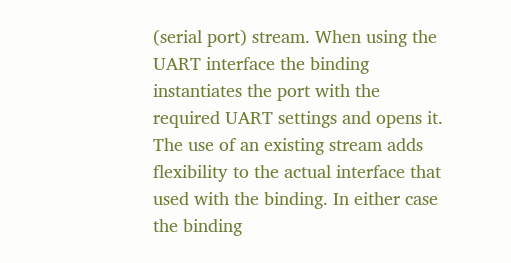(serial port) stream. When using the UART interface the binding instantiates the port with the required UART settings and opens it. The use of an existing stream adds flexibility to the actual interface that used with the binding. In either case the binding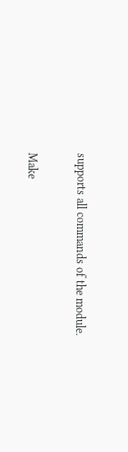supports all commands of the module.

Make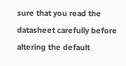sure that you read the datasheet carefully before altering the default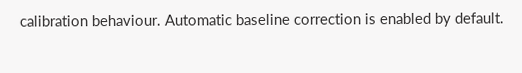calibration behaviour. Automatic baseline correction is enabled by default.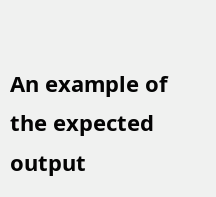An example of the expected output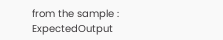from the sample : ExpectedOutput